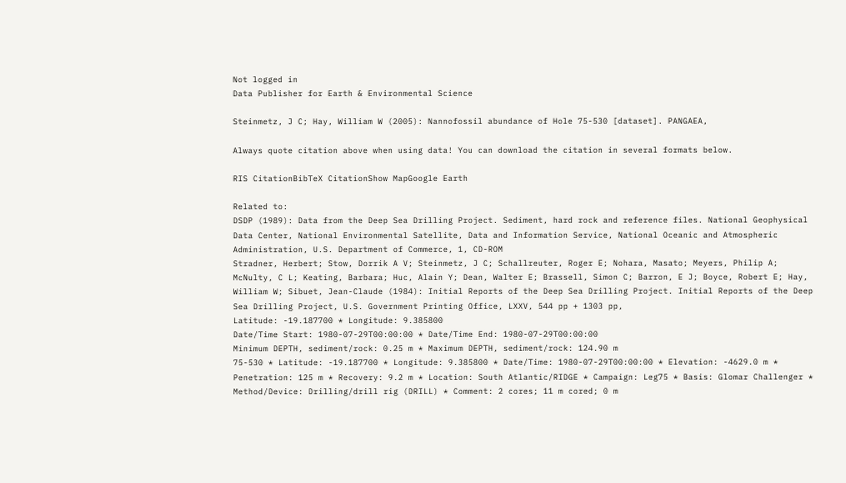Not logged in
Data Publisher for Earth & Environmental Science

Steinmetz, J C; Hay, William W (2005): Nannofossil abundance of Hole 75-530 [dataset]. PANGAEA,

Always quote citation above when using data! You can download the citation in several formats below.

RIS CitationBibTeX CitationShow MapGoogle Earth

Related to:
DSDP (1989): Data from the Deep Sea Drilling Project. Sediment, hard rock and reference files. National Geophysical Data Center, National Environmental Satellite, Data and Information Service, National Oceanic and Atmospheric Administration, U.S. Department of Commerce, 1, CD-ROM
Stradner, Herbert; Stow, Dorrik A V; Steinmetz, J C; Schallreuter, Roger E; Nohara, Masato; Meyers, Philip A; McNulty, C L; Keating, Barbara; Huc, Alain Y; Dean, Walter E; Brassell, Simon C; Barron, E J; Boyce, Robert E; Hay, William W; Sibuet, Jean-Claude (1984): Initial Reports of the Deep Sea Drilling Project. Initial Reports of the Deep Sea Drilling Project, U.S. Government Printing Office, LXXV, 544 pp + 1303 pp,
Latitude: -19.187700 * Longitude: 9.385800
Date/Time Start: 1980-07-29T00:00:00 * Date/Time End: 1980-07-29T00:00:00
Minimum DEPTH, sediment/rock: 0.25 m * Maximum DEPTH, sediment/rock: 124.90 m
75-530 * Latitude: -19.187700 * Longitude: 9.385800 * Date/Time: 1980-07-29T00:00:00 * Elevation: -4629.0 m * Penetration: 125 m * Recovery: 9.2 m * Location: South Atlantic/RIDGE * Campaign: Leg75 * Basis: Glomar Challenger * Method/Device: Drilling/drill rig (DRILL) * Comment: 2 cores; 11 m cored; 0 m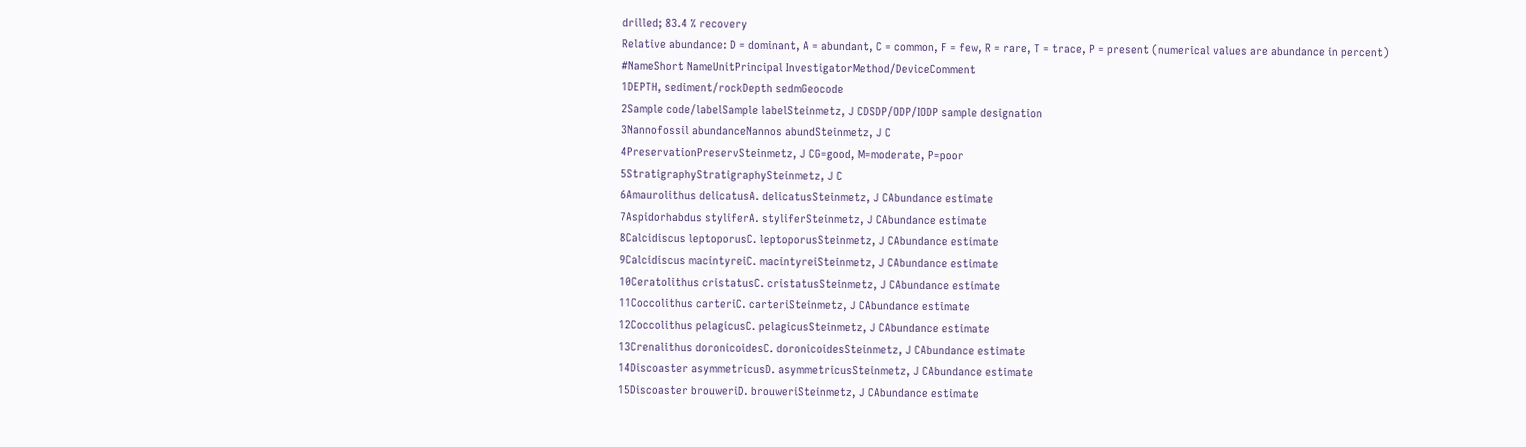drilled; 83.4 % recovery
Relative abundance: D = dominant, A = abundant, C = common, F = few, R = rare, T = trace, P = present (numerical values are abundance in percent)
#NameShort NameUnitPrincipal InvestigatorMethod/DeviceComment
1DEPTH, sediment/rockDepth sedmGeocode
2Sample code/labelSample labelSteinmetz, J CDSDP/ODP/IODP sample designation
3Nannofossil abundanceNannos abundSteinmetz, J C
4PreservationPreservSteinmetz, J CG=good, M=moderate, P=poor
5StratigraphyStratigraphySteinmetz, J C
6Amaurolithus delicatusA. delicatusSteinmetz, J CAbundance estimate
7Aspidorhabdus styliferA. styliferSteinmetz, J CAbundance estimate
8Calcidiscus leptoporusC. leptoporusSteinmetz, J CAbundance estimate
9Calcidiscus macintyreiC. macintyreiSteinmetz, J CAbundance estimate
10Ceratolithus cristatusC. cristatusSteinmetz, J CAbundance estimate
11Coccolithus carteriC. carteriSteinmetz, J CAbundance estimate
12Coccolithus pelagicusC. pelagicusSteinmetz, J CAbundance estimate
13Crenalithus doronicoidesC. doronicoidesSteinmetz, J CAbundance estimate
14Discoaster asymmetricusD. asymmetricusSteinmetz, J CAbundance estimate
15Discoaster brouweriD. brouweriSteinmetz, J CAbundance estimate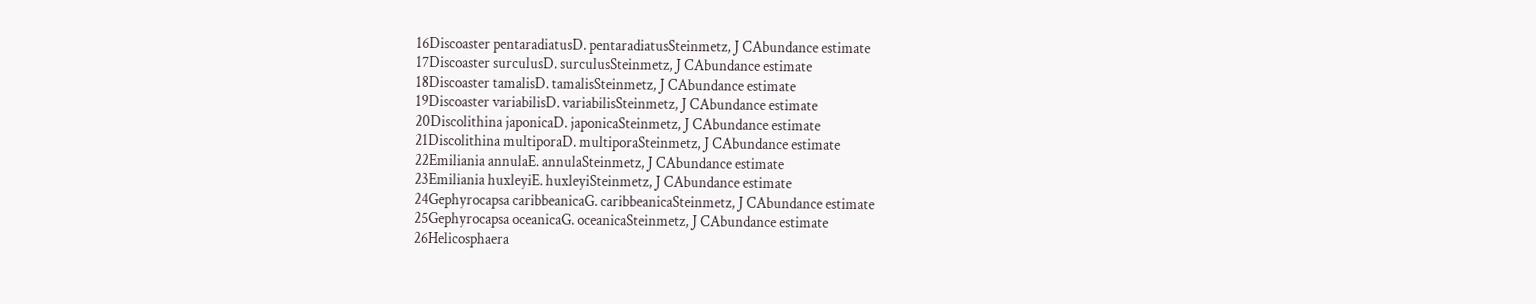16Discoaster pentaradiatusD. pentaradiatusSteinmetz, J CAbundance estimate
17Discoaster surculusD. surculusSteinmetz, J CAbundance estimate
18Discoaster tamalisD. tamalisSteinmetz, J CAbundance estimate
19Discoaster variabilisD. variabilisSteinmetz, J CAbundance estimate
20Discolithina japonicaD. japonicaSteinmetz, J CAbundance estimate
21Discolithina multiporaD. multiporaSteinmetz, J CAbundance estimate
22Emiliania annulaE. annulaSteinmetz, J CAbundance estimate
23Emiliania huxleyiE. huxleyiSteinmetz, J CAbundance estimate
24Gephyrocapsa caribbeanicaG. caribbeanicaSteinmetz, J CAbundance estimate
25Gephyrocapsa oceanicaG. oceanicaSteinmetz, J CAbundance estimate
26Helicosphaera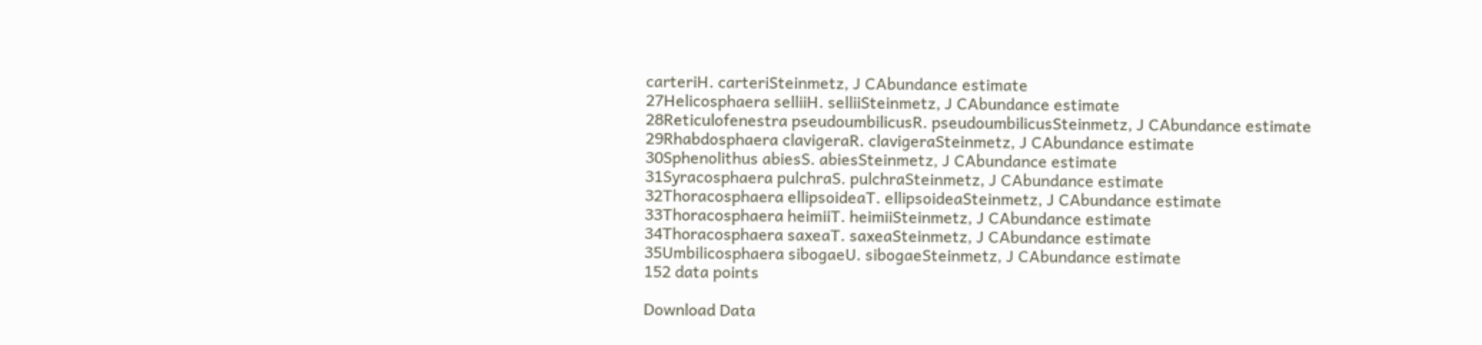carteriH. carteriSteinmetz, J CAbundance estimate
27Helicosphaera selliiH. selliiSteinmetz, J CAbundance estimate
28Reticulofenestra pseudoumbilicusR. pseudoumbilicusSteinmetz, J CAbundance estimate
29Rhabdosphaera clavigeraR. clavigeraSteinmetz, J CAbundance estimate
30Sphenolithus abiesS. abiesSteinmetz, J CAbundance estimate
31Syracosphaera pulchraS. pulchraSteinmetz, J CAbundance estimate
32Thoracosphaera ellipsoideaT. ellipsoideaSteinmetz, J CAbundance estimate
33Thoracosphaera heimiiT. heimiiSteinmetz, J CAbundance estimate
34Thoracosphaera saxeaT. saxeaSteinmetz, J CAbundance estimate
35Umbilicosphaera sibogaeU. sibogaeSteinmetz, J CAbundance estimate
152 data points

Download Data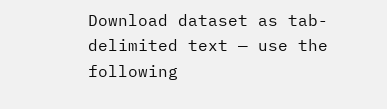Download dataset as tab-delimited text — use the following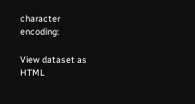character encoding:

View dataset as HTML